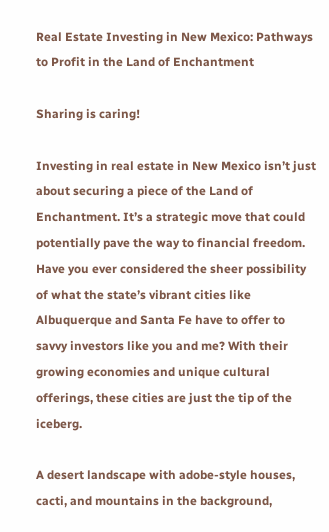Real Estate Investing in New Mexico: Pathways to Profit in the Land of Enchantment

Sharing is caring!

Investing in real estate in New Mexico isn’t just about securing a piece of the Land of Enchantment. It’s a strategic move that could potentially pave the way to financial freedom. Have you ever considered the sheer possibility of what the state’s vibrant cities like Albuquerque and Santa Fe have to offer to savvy investors like you and me? With their growing economies and unique cultural offerings, these cities are just the tip of the iceberg.

A desert landscape with adobe-style houses, cacti, and mountains in the background,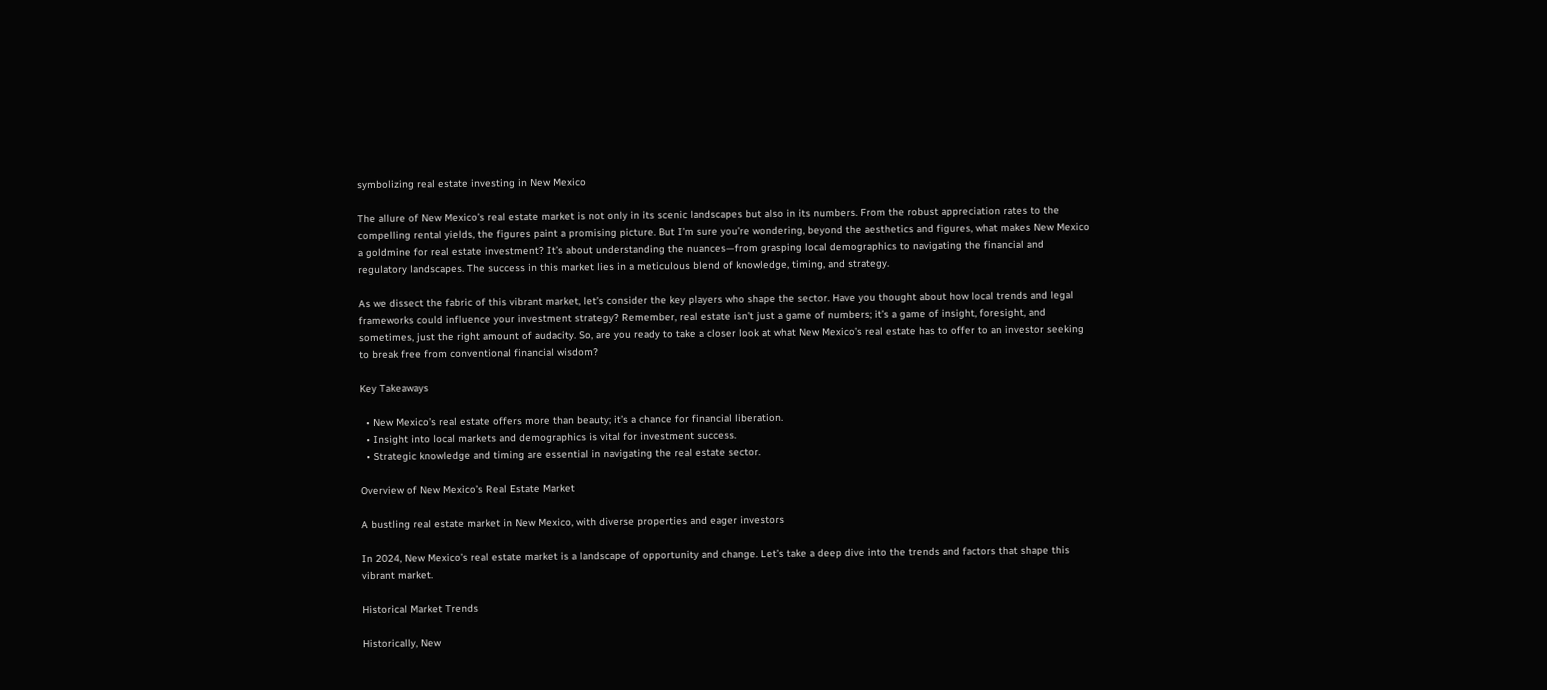symbolizing real estate investing in New Mexico

The allure of New Mexico’s real estate market is not only in its scenic landscapes but also in its numbers. From the robust appreciation rates to the compelling rental yields, the figures paint a promising picture. But I’m sure you’re wondering, beyond the aesthetics and figures, what makes New Mexico a goldmine for real estate investment? It’s about understanding the nuances—from grasping local demographics to navigating the financial and regulatory landscapes. The success in this market lies in a meticulous blend of knowledge, timing, and strategy.

As we dissect the fabric of this vibrant market, let’s consider the key players who shape the sector. Have you thought about how local trends and legal frameworks could influence your investment strategy? Remember, real estate isn’t just a game of numbers; it’s a game of insight, foresight, and sometimes, just the right amount of audacity. So, are you ready to take a closer look at what New Mexico’s real estate has to offer to an investor seeking to break free from conventional financial wisdom?

Key Takeaways

  • New Mexico’s real estate offers more than beauty; it’s a chance for financial liberation.
  • Insight into local markets and demographics is vital for investment success.
  • Strategic knowledge and timing are essential in navigating the real estate sector.

Overview of New Mexico’s Real Estate Market

A bustling real estate market in New Mexico, with diverse properties and eager investors

In 2024, New Mexico’s real estate market is a landscape of opportunity and change. Let’s take a deep dive into the trends and factors that shape this vibrant market.

Historical Market Trends

Historically, New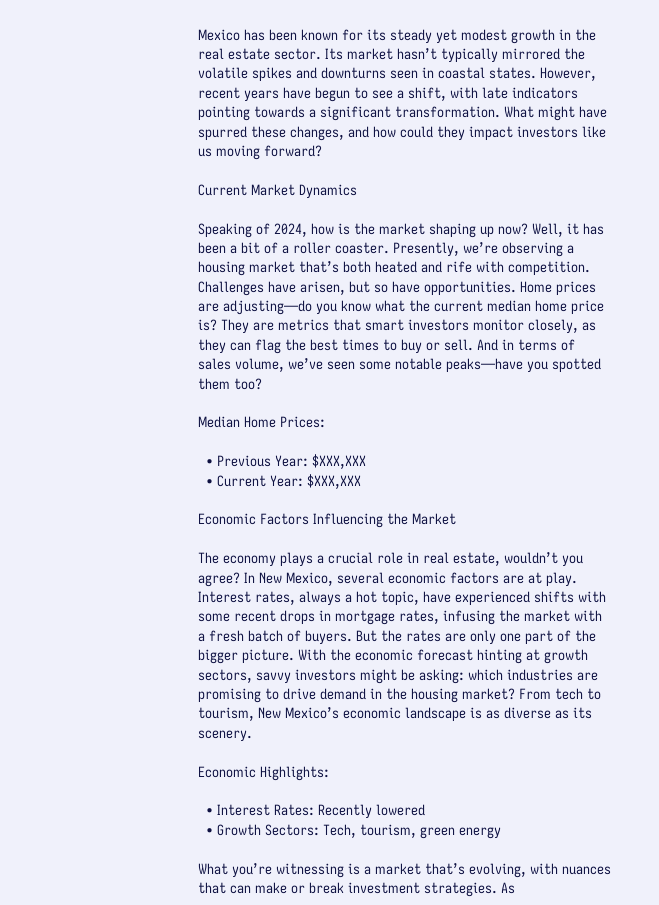Mexico has been known for its steady yet modest growth in the real estate sector. Its market hasn’t typically mirrored the volatile spikes and downturns seen in coastal states. However, recent years have begun to see a shift, with late indicators pointing towards a significant transformation. What might have spurred these changes, and how could they impact investors like us moving forward?

Current Market Dynamics

Speaking of 2024, how is the market shaping up now? Well, it has been a bit of a roller coaster. Presently, we’re observing a housing market that’s both heated and rife with competition. Challenges have arisen, but so have opportunities. Home prices are adjusting—do you know what the current median home price is? They are metrics that smart investors monitor closely, as they can flag the best times to buy or sell. And in terms of sales volume, we’ve seen some notable peaks—have you spotted them too?

Median Home Prices:

  • Previous Year: $XXX,XXX
  • Current Year: $XXX,XXX

Economic Factors Influencing the Market

The economy plays a crucial role in real estate, wouldn’t you agree? In New Mexico, several economic factors are at play. Interest rates, always a hot topic, have experienced shifts with some recent drops in mortgage rates, infusing the market with a fresh batch of buyers. But the rates are only one part of the bigger picture. With the economic forecast hinting at growth sectors, savvy investors might be asking: which industries are promising to drive demand in the housing market? From tech to tourism, New Mexico’s economic landscape is as diverse as its scenery.

Economic Highlights:

  • Interest Rates: Recently lowered
  • Growth Sectors: Tech, tourism, green energy

What you’re witnessing is a market that’s evolving, with nuances that can make or break investment strategies. As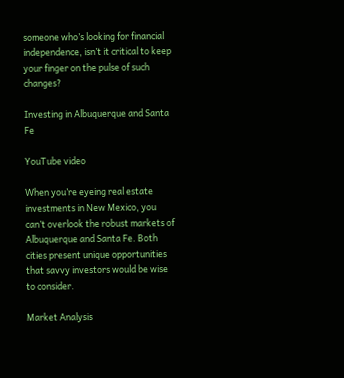someone who’s looking for financial independence, isn’t it critical to keep your finger on the pulse of such changes?

Investing in Albuquerque and Santa Fe

YouTube video

When you’re eyeing real estate investments in New Mexico, you can’t overlook the robust markets of Albuquerque and Santa Fe. Both cities present unique opportunities that savvy investors would be wise to consider.

Market Analysis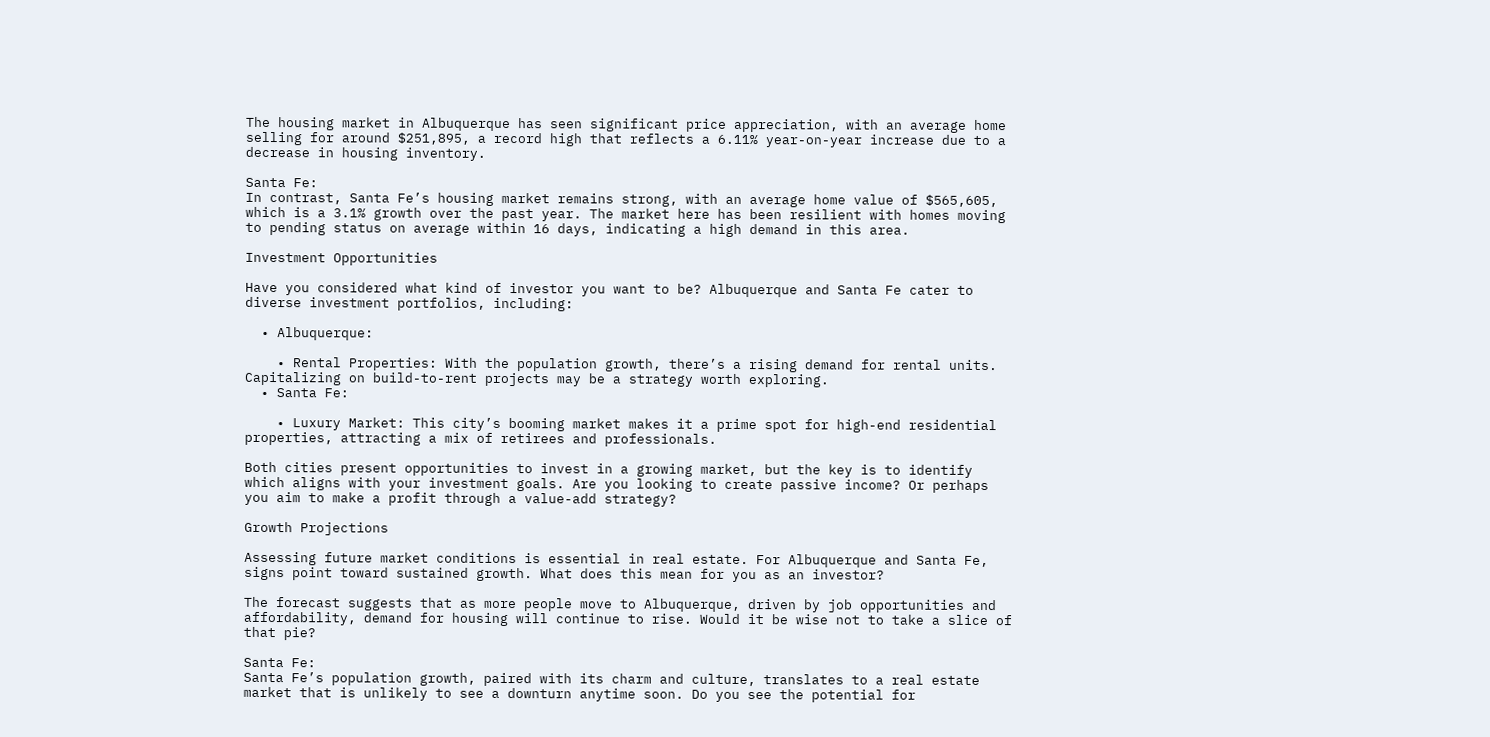The housing market in Albuquerque has seen significant price appreciation, with an average home selling for around $251,895, a record high that reflects a 6.11% year-on-year increase due to a decrease in housing inventory.

Santa Fe:
In contrast, Santa Fe’s housing market remains strong, with an average home value of $565,605, which is a 3.1% growth over the past year. The market here has been resilient with homes moving to pending status on average within 16 days, indicating a high demand in this area.

Investment Opportunities

Have you considered what kind of investor you want to be? Albuquerque and Santa Fe cater to diverse investment portfolios, including:

  • Albuquerque:

    • Rental Properties: With the population growth, there’s a rising demand for rental units. Capitalizing on build-to-rent projects may be a strategy worth exploring.
  • Santa Fe:

    • Luxury Market: This city’s booming market makes it a prime spot for high-end residential properties, attracting a mix of retirees and professionals.

Both cities present opportunities to invest in a growing market, but the key is to identify which aligns with your investment goals. Are you looking to create passive income? Or perhaps you aim to make a profit through a value-add strategy?

Growth Projections

Assessing future market conditions is essential in real estate. For Albuquerque and Santa Fe, signs point toward sustained growth. What does this mean for you as an investor?

The forecast suggests that as more people move to Albuquerque, driven by job opportunities and affordability, demand for housing will continue to rise. Would it be wise not to take a slice of that pie?

Santa Fe:
Santa Fe’s population growth, paired with its charm and culture, translates to a real estate market that is unlikely to see a downturn anytime soon. Do you see the potential for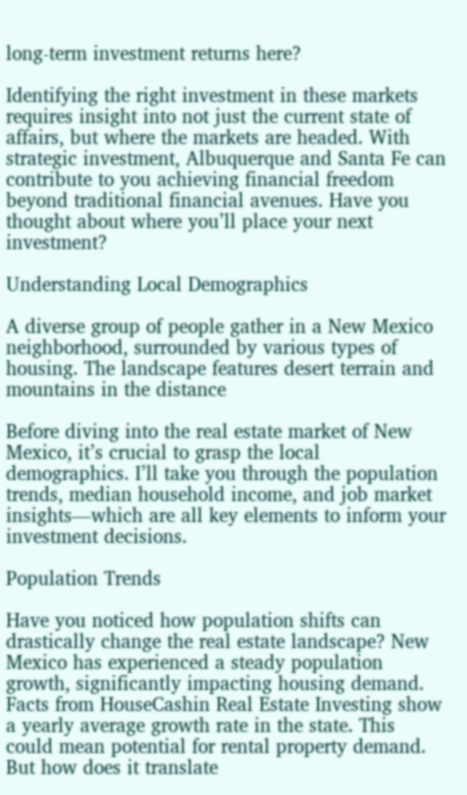long-term investment returns here?

Identifying the right investment in these markets requires insight into not just the current state of affairs, but where the markets are headed. With strategic investment, Albuquerque and Santa Fe can contribute to you achieving financial freedom beyond traditional financial avenues. Have you thought about where you’ll place your next investment?

Understanding Local Demographics

A diverse group of people gather in a New Mexico neighborhood, surrounded by various types of housing. The landscape features desert terrain and mountains in the distance

Before diving into the real estate market of New Mexico, it’s crucial to grasp the local demographics. I’ll take you through the population trends, median household income, and job market insights—which are all key elements to inform your investment decisions.

Population Trends

Have you noticed how population shifts can drastically change the real estate landscape? New Mexico has experienced a steady population growth, significantly impacting housing demand. Facts from HouseCashin Real Estate Investing show a yearly average growth rate in the state. This could mean potential for rental property demand. But how does it translate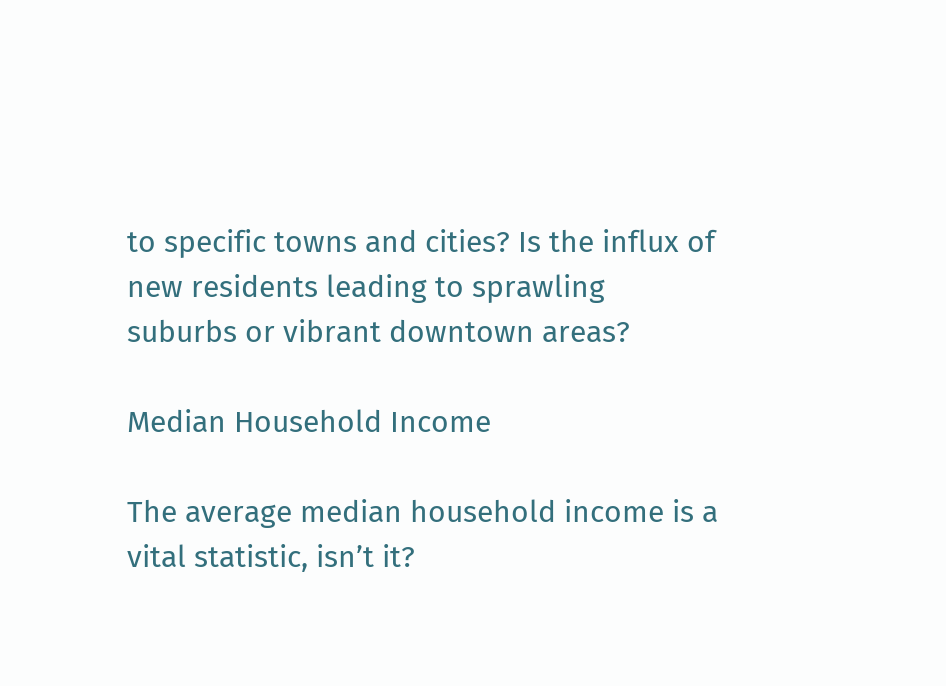to specific towns and cities? Is the influx of new residents leading to sprawling suburbs or vibrant downtown areas?

Median Household Income

The average median household income is a vital statistic, isn’t it?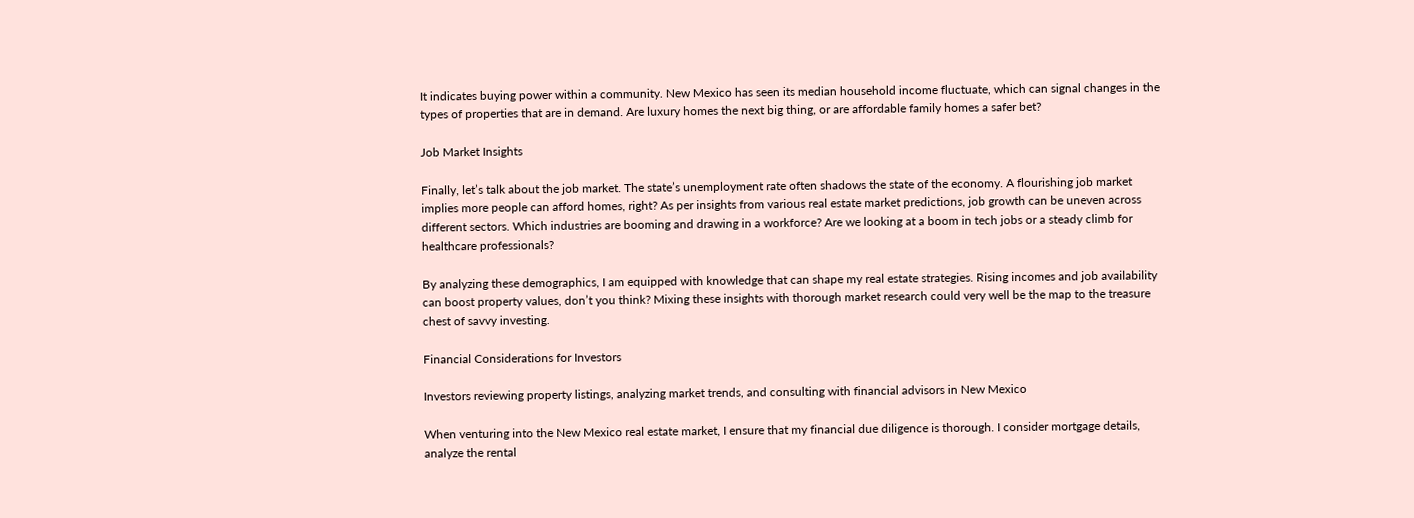It indicates buying power within a community. New Mexico has seen its median household income fluctuate, which can signal changes in the types of properties that are in demand. Are luxury homes the next big thing, or are affordable family homes a safer bet?

Job Market Insights

Finally, let’s talk about the job market. The state’s unemployment rate often shadows the state of the economy. A flourishing job market implies more people can afford homes, right? As per insights from various real estate market predictions, job growth can be uneven across different sectors. Which industries are booming and drawing in a workforce? Are we looking at a boom in tech jobs or a steady climb for healthcare professionals?

By analyzing these demographics, I am equipped with knowledge that can shape my real estate strategies. Rising incomes and job availability can boost property values, don’t you think? Mixing these insights with thorough market research could very well be the map to the treasure chest of savvy investing.

Financial Considerations for Investors

Investors reviewing property listings, analyzing market trends, and consulting with financial advisors in New Mexico

When venturing into the New Mexico real estate market, I ensure that my financial due diligence is thorough. I consider mortgage details, analyze the rental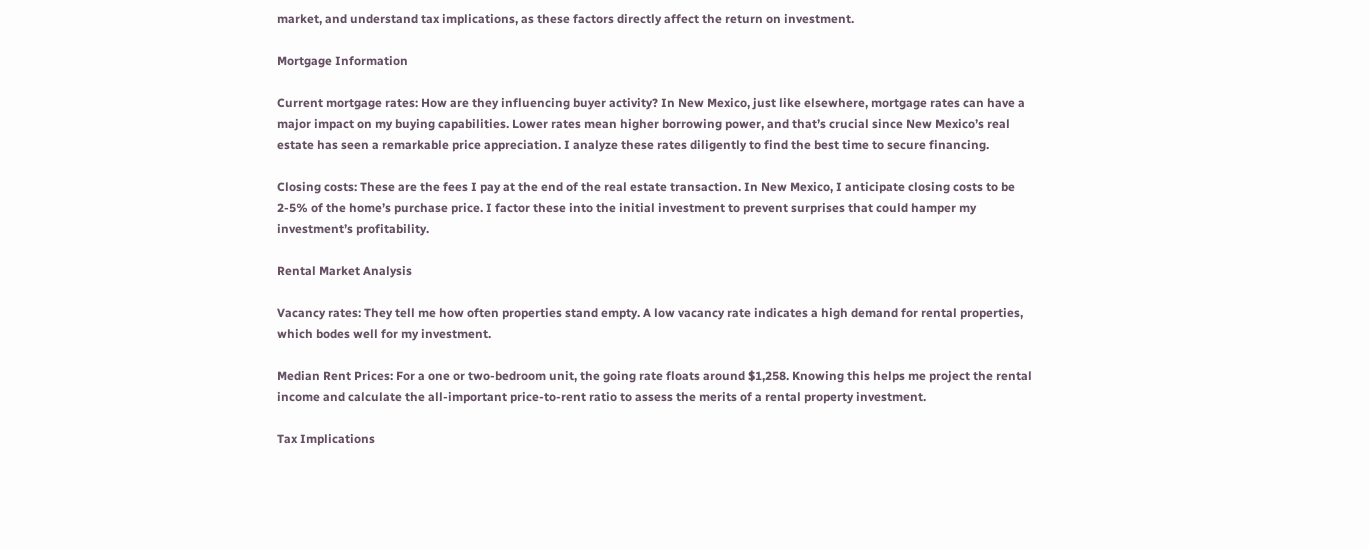market, and understand tax implications, as these factors directly affect the return on investment.

Mortgage Information

Current mortgage rates: How are they influencing buyer activity? In New Mexico, just like elsewhere, mortgage rates can have a major impact on my buying capabilities. Lower rates mean higher borrowing power, and that’s crucial since New Mexico’s real estate has seen a remarkable price appreciation. I analyze these rates diligently to find the best time to secure financing.

Closing costs: These are the fees I pay at the end of the real estate transaction. In New Mexico, I anticipate closing costs to be 2-5% of the home’s purchase price. I factor these into the initial investment to prevent surprises that could hamper my investment’s profitability.

Rental Market Analysis

Vacancy rates: They tell me how often properties stand empty. A low vacancy rate indicates a high demand for rental properties, which bodes well for my investment.

Median Rent Prices: For a one or two-bedroom unit, the going rate floats around $1,258. Knowing this helps me project the rental income and calculate the all-important price-to-rent ratio to assess the merits of a rental property investment.

Tax Implications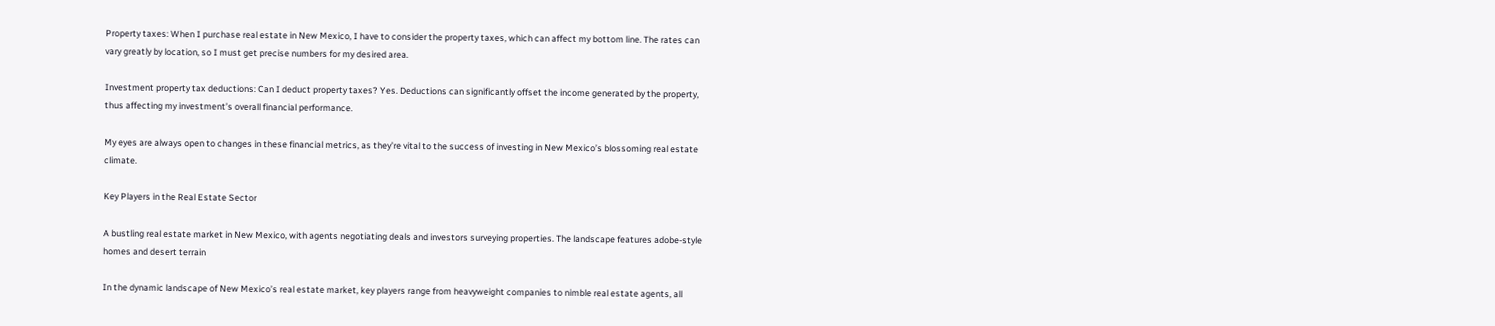Property taxes: When I purchase real estate in New Mexico, I have to consider the property taxes, which can affect my bottom line. The rates can vary greatly by location, so I must get precise numbers for my desired area.

Investment property tax deductions: Can I deduct property taxes? Yes. Deductions can significantly offset the income generated by the property, thus affecting my investment’s overall financial performance.

My eyes are always open to changes in these financial metrics, as they’re vital to the success of investing in New Mexico’s blossoming real estate climate.

Key Players in the Real Estate Sector

A bustling real estate market in New Mexico, with agents negotiating deals and investors surveying properties. The landscape features adobe-style homes and desert terrain

In the dynamic landscape of New Mexico’s real estate market, key players range from heavyweight companies to nimble real estate agents, all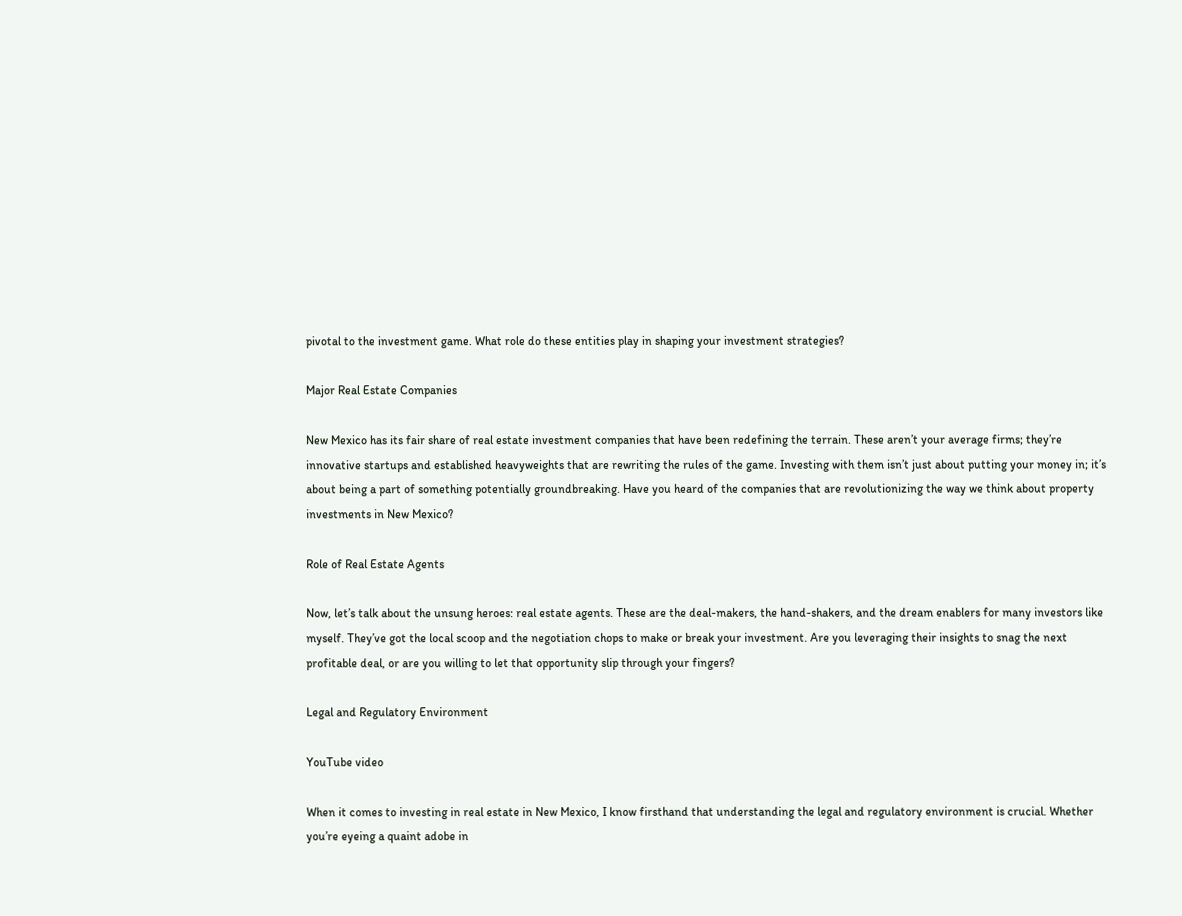pivotal to the investment game. What role do these entities play in shaping your investment strategies?

Major Real Estate Companies

New Mexico has its fair share of real estate investment companies that have been redefining the terrain. These aren’t your average firms; they’re innovative startups and established heavyweights that are rewriting the rules of the game. Investing with them isn’t just about putting your money in; it’s about being a part of something potentially groundbreaking. Have you heard of the companies that are revolutionizing the way we think about property investments in New Mexico?

Role of Real Estate Agents

Now, let’s talk about the unsung heroes: real estate agents. These are the deal-makers, the hand-shakers, and the dream enablers for many investors like myself. They’ve got the local scoop and the negotiation chops to make or break your investment. Are you leveraging their insights to snag the next profitable deal, or are you willing to let that opportunity slip through your fingers?

Legal and Regulatory Environment

YouTube video

When it comes to investing in real estate in New Mexico, I know firsthand that understanding the legal and regulatory environment is crucial. Whether you’re eyeing a quaint adobe in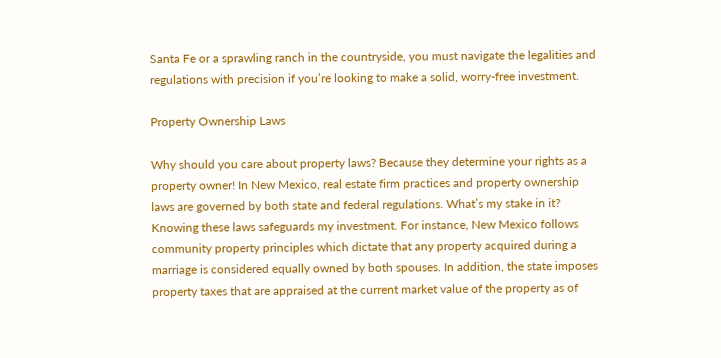Santa Fe or a sprawling ranch in the countryside, you must navigate the legalities and regulations with precision if you’re looking to make a solid, worry-free investment.

Property Ownership Laws

Why should you care about property laws? Because they determine your rights as a property owner! In New Mexico, real estate firm practices and property ownership laws are governed by both state and federal regulations. What’s my stake in it? Knowing these laws safeguards my investment. For instance, New Mexico follows community property principles which dictate that any property acquired during a marriage is considered equally owned by both spouses. In addition, the state imposes property taxes that are appraised at the current market value of the property as of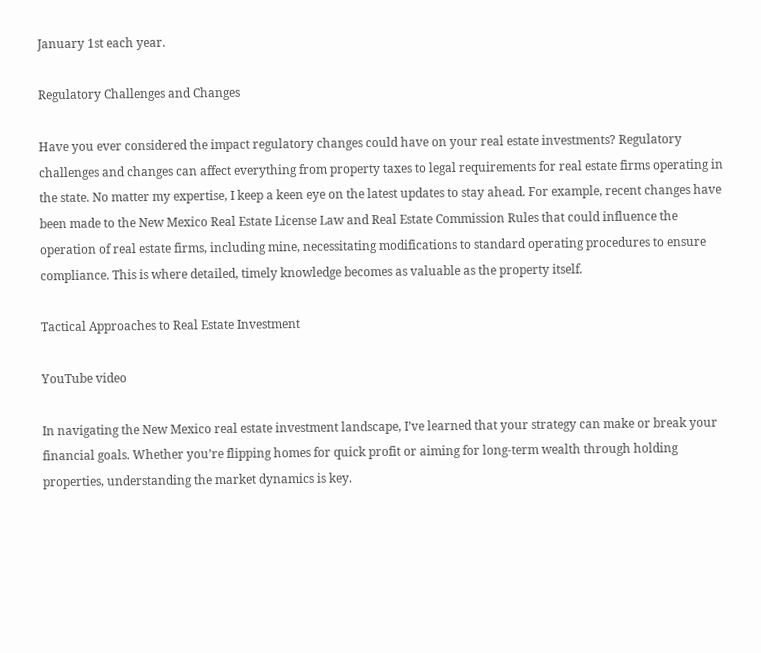January 1st each year.

Regulatory Challenges and Changes

Have you ever considered the impact regulatory changes could have on your real estate investments? Regulatory challenges and changes can affect everything from property taxes to legal requirements for real estate firms operating in the state. No matter my expertise, I keep a keen eye on the latest updates to stay ahead. For example, recent changes have been made to the New Mexico Real Estate License Law and Real Estate Commission Rules that could influence the operation of real estate firms, including mine, necessitating modifications to standard operating procedures to ensure compliance. This is where detailed, timely knowledge becomes as valuable as the property itself.

Tactical Approaches to Real Estate Investment

YouTube video

In navigating the New Mexico real estate investment landscape, I’ve learned that your strategy can make or break your financial goals. Whether you’re flipping homes for quick profit or aiming for long-term wealth through holding properties, understanding the market dynamics is key.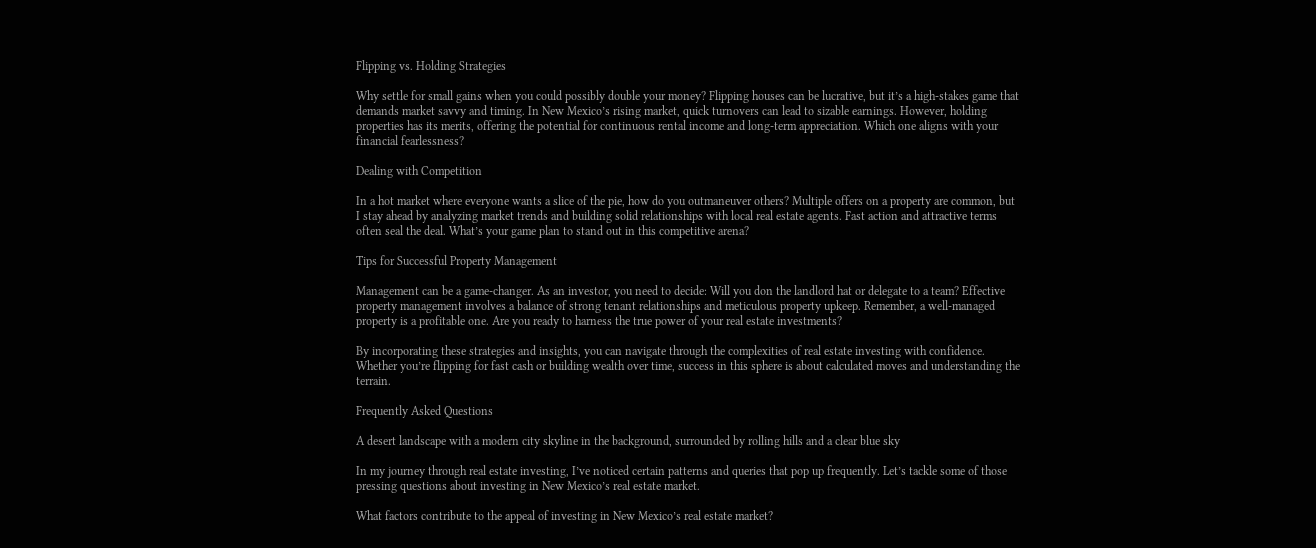Flipping vs. Holding Strategies

Why settle for small gains when you could possibly double your money? Flipping houses can be lucrative, but it’s a high-stakes game that demands market savvy and timing. In New Mexico’s rising market, quick turnovers can lead to sizable earnings. However, holding properties has its merits, offering the potential for continuous rental income and long-term appreciation. Which one aligns with your financial fearlessness?

Dealing with Competition

In a hot market where everyone wants a slice of the pie, how do you outmaneuver others? Multiple offers on a property are common, but I stay ahead by analyzing market trends and building solid relationships with local real estate agents. Fast action and attractive terms often seal the deal. What’s your game plan to stand out in this competitive arena?

Tips for Successful Property Management

Management can be a game-changer. As an investor, you need to decide: Will you don the landlord hat or delegate to a team? Effective property management involves a balance of strong tenant relationships and meticulous property upkeep. Remember, a well-managed property is a profitable one. Are you ready to harness the true power of your real estate investments?

By incorporating these strategies and insights, you can navigate through the complexities of real estate investing with confidence. Whether you’re flipping for fast cash or building wealth over time, success in this sphere is about calculated moves and understanding the terrain.

Frequently Asked Questions

A desert landscape with a modern city skyline in the background, surrounded by rolling hills and a clear blue sky

In my journey through real estate investing, I’ve noticed certain patterns and queries that pop up frequently. Let’s tackle some of those pressing questions about investing in New Mexico’s real estate market.

What factors contribute to the appeal of investing in New Mexico’s real estate market?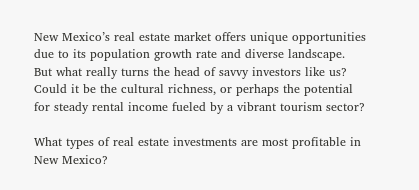New Mexico’s real estate market offers unique opportunities due to its population growth rate and diverse landscape. But what really turns the head of savvy investors like us? Could it be the cultural richness, or perhaps the potential for steady rental income fueled by a vibrant tourism sector?

What types of real estate investments are most profitable in New Mexico?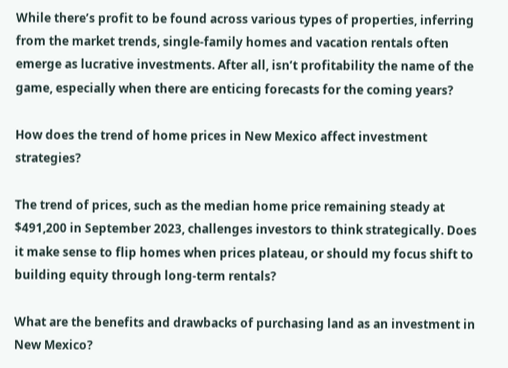While there’s profit to be found across various types of properties, inferring from the market trends, single-family homes and vacation rentals often emerge as lucrative investments. After all, isn’t profitability the name of the game, especially when there are enticing forecasts for the coming years?

How does the trend of home prices in New Mexico affect investment strategies?

The trend of prices, such as the median home price remaining steady at $491,200 in September 2023, challenges investors to think strategically. Does it make sense to flip homes when prices plateau, or should my focus shift to building equity through long-term rentals?

What are the benefits and drawbacks of purchasing land as an investment in New Mexico?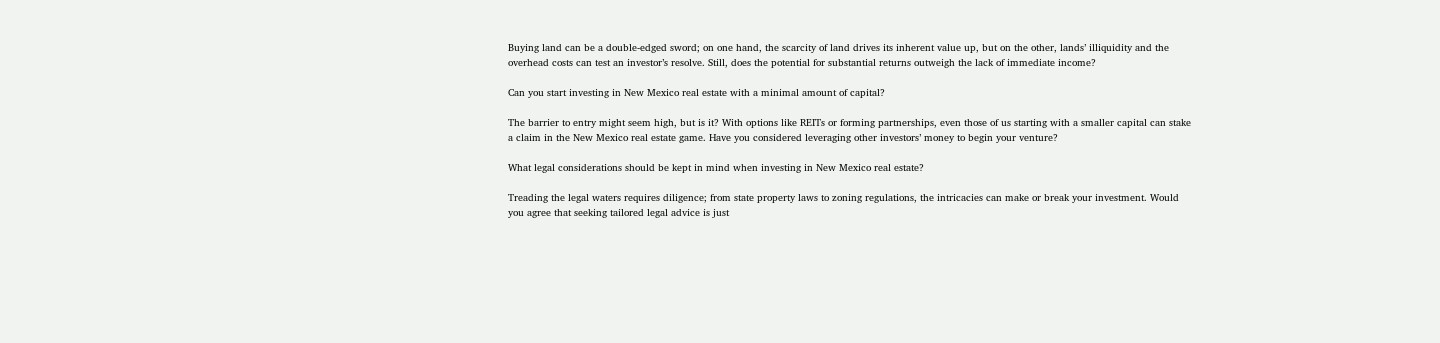Buying land can be a double-edged sword; on one hand, the scarcity of land drives its inherent value up, but on the other, lands’ illiquidity and the overhead costs can test an investor’s resolve. Still, does the potential for substantial returns outweigh the lack of immediate income?

Can you start investing in New Mexico real estate with a minimal amount of capital?

The barrier to entry might seem high, but is it? With options like REITs or forming partnerships, even those of us starting with a smaller capital can stake a claim in the New Mexico real estate game. Have you considered leveraging other investors’ money to begin your venture?

What legal considerations should be kept in mind when investing in New Mexico real estate?

Treading the legal waters requires diligence; from state property laws to zoning regulations, the intricacies can make or break your investment. Would you agree that seeking tailored legal advice is just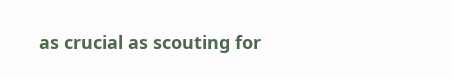as crucial as scouting for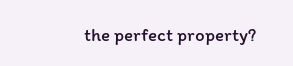the perfect property?